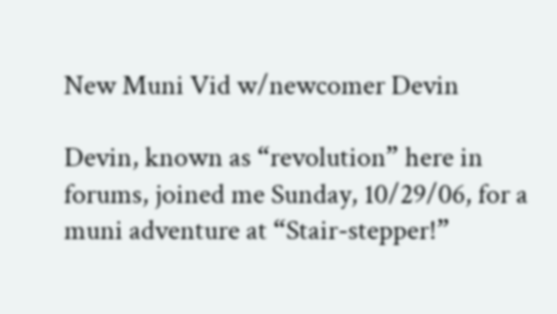New Muni Vid w/newcomer Devin

Devin, known as “revolution” here in forums, joined me Sunday, 10/29/06, for a muni adventure at “Stair-stepper!”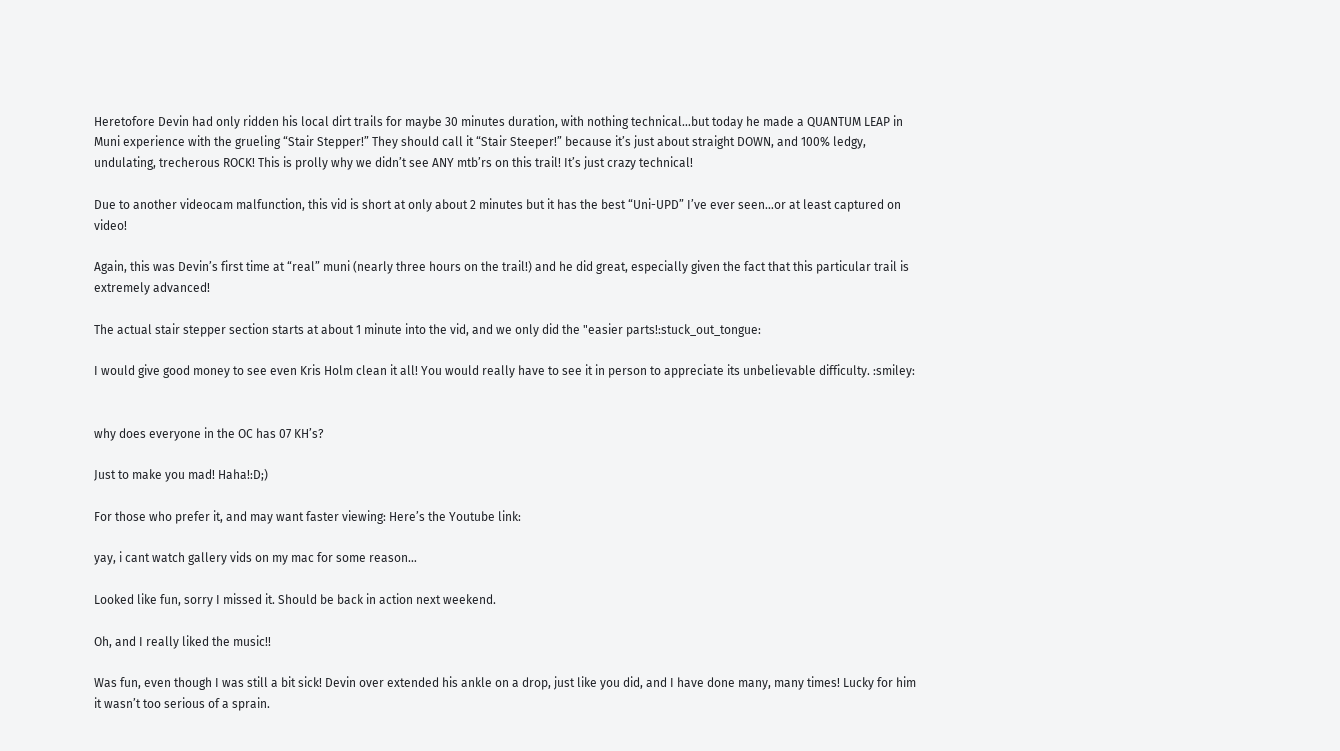Heretofore Devin had only ridden his local dirt trails for maybe 30 minutes duration, with nothing technical…but today he made a QUANTUM LEAP in Muni experience with the grueling “Stair Stepper!” They should call it “Stair Steeper!” because it’s just about straight DOWN, and 100% ledgy, undulating, trecherous ROCK! This is prolly why we didn’t see ANY mtb’rs on this trail! It’s just crazy technical!

Due to another videocam malfunction, this vid is short at only about 2 minutes but it has the best “Uni-UPD” I’ve ever seen…or at least captured on video!

Again, this was Devin’s first time at “real” muni (nearly three hours on the trail!) and he did great, especially given the fact that this particular trail is extremely advanced!

The actual stair stepper section starts at about 1 minute into the vid, and we only did the "easier parts!:stuck_out_tongue:

I would give good money to see even Kris Holm clean it all! You would really have to see it in person to appreciate its unbelievable difficulty. :smiley:


why does everyone in the OC has 07 KH’s?

Just to make you mad! Haha!:D;)

For those who prefer it, and may want faster viewing: Here’s the Youtube link:

yay, i cant watch gallery vids on my mac for some reason…

Looked like fun, sorry I missed it. Should be back in action next weekend.

Oh, and I really liked the music!!

Was fun, even though I was still a bit sick! Devin over extended his ankle on a drop, just like you did, and I have done many, many times! Lucky for him it wasn’t too serious of a sprain.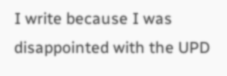I write because I was disappointed with the UPD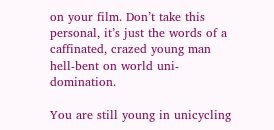on your film. Don’t take this personal, it’s just the words of a caffinated, crazed young man hell-bent on world uni-domination.

You are still young in unicycling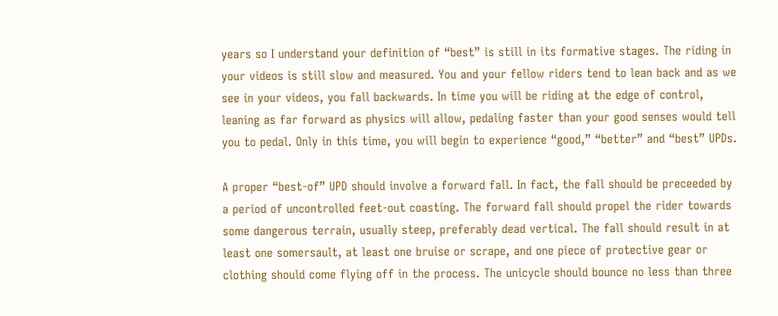years so I understand your definition of “best” is still in its formative stages. The riding in your videos is still slow and measured. You and your fellow riders tend to lean back and as we see in your videos, you fall backwards. In time you will be riding at the edge of control, leaning as far forward as physics will allow, pedaling faster than your good senses would tell you to pedal. Only in this time, you will begin to experience “good,” “better” and “best” UPDs.

A proper “best-of” UPD should involve a forward fall. In fact, the fall should be preceeded by a period of uncontrolled feet-out coasting. The forward fall should propel the rider towards some dangerous terrain, usually steep, preferably dead vertical. The fall should result in at least one somersault, at least one bruise or scrape, and one piece of protective gear or clothing should come flying off in the process. The unicycle should bounce no less than three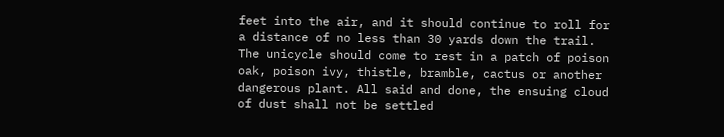feet into the air, and it should continue to roll for a distance of no less than 30 yards down the trail. The unicycle should come to rest in a patch of poison oak, poison ivy, thistle, bramble, cactus or another dangerous plant. All said and done, the ensuing cloud of dust shall not be settled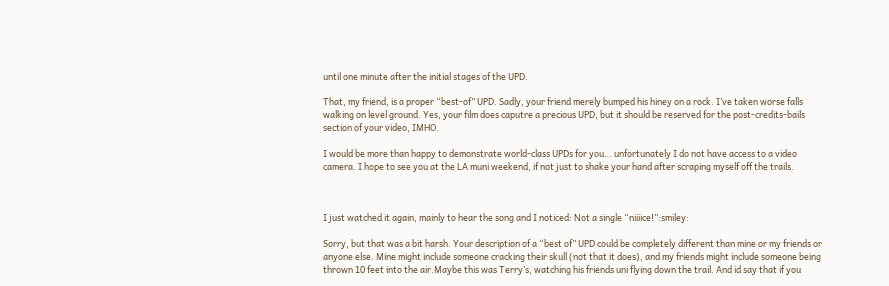until one minute after the initial stages of the UPD.

That, my friend, is a proper “best-of” UPD. Sadly, your friend merely bumped his hiney on a rock. I’ve taken worse falls walking on level ground. Yes, your film does caputre a precious UPD, but it should be reserved for the post-credits-bails section of your video, IMHO.

I would be more than happy to demonstrate world-class UPDs for you… unfortunately I do not have access to a video camera. I hope to see you at the LA muni weekend, if not just to shake your hand after scraping myself off the trails.



I just watched it again, mainly to hear the song and I noticed: Not a single “niiiice!”:smiley:

Sorry, but that was a bit harsh. Your description of a “best of” UPD could be completely different than mine or my friends or anyone else. Mine might include someone cracking their skull (not that it does), and my friends might include someone being thrown 10 feet into the air.Maybe this was Terry’s, watching his friends uni flying down the trail. And id say that if you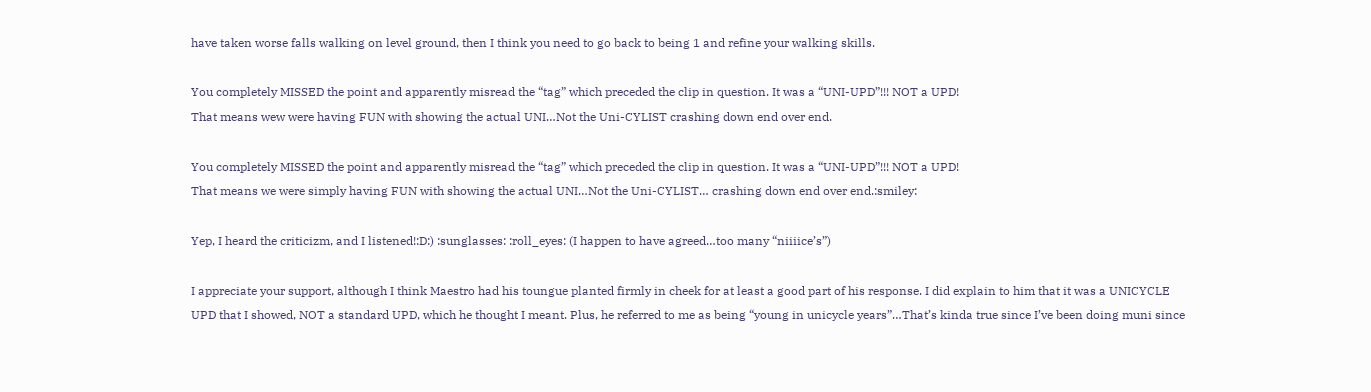have taken worse falls walking on level ground, then I think you need to go back to being 1 and refine your walking skills.

You completely MISSED the point and apparently misread the “tag” which preceded the clip in question. It was a “UNI-UPD”!!! NOT a UPD!
That means wew were having FUN with showing the actual UNI…Not the Uni-CYLIST crashing down end over end.

You completely MISSED the point and apparently misread the “tag” which preceded the clip in question. It was a “UNI-UPD”!!! NOT a UPD!
That means we were simply having FUN with showing the actual UNI…Not the Uni-CYLIST… crashing down end over end.:smiley:

Yep, I heard the criticizm, and I listened!:D:) :sunglasses: :roll_eyes: (I happen to have agreed…too many “niiiice’s”)

I appreciate your support, although I think Maestro had his toungue planted firmly in cheek for at least a good part of his response. I did explain to him that it was a UNICYCLE UPD that I showed, NOT a standard UPD, which he thought I meant. Plus, he referred to me as being “young in unicycle years”…That’s kinda true since I’ve been doing muni since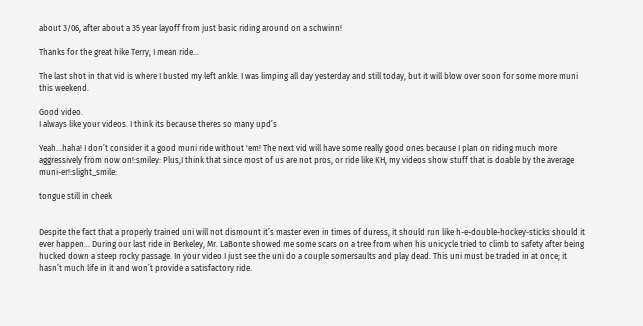about 3/06, after about a 35 year layoff from just basic riding around on a schwinn!

Thanks for the great hike Terry, I mean ride…

The last shot in that vid is where I busted my left ankle. I was limping all day yesterday and still today, but it will blow over soon for some more muni this weekend.

Good video.
I always like your videos. I think its because theres so many upd’s

Yeah…haha! I don’t consider it a good muni ride without 'em! The next vid will have some really good ones because I plan on riding much more aggressively from now on!:smiley: Plus,I think that since most of us are not pros, or ride like KH, my videos show stuff that is doable by the average muni-er!:slight_smile:

tongue still in cheek


Despite the fact that a properly trained uni will not dismount it’s master even in times of duress, it should run like h-e-double-hockey-sticks should it ever happen… During our last ride in Berkeley, Mr. LaBonte showed me some scars on a tree from when his unicycle tried to climb to safety after being hucked down a steep rocky passage. In your video I just see the uni do a couple somersaults and play dead. This uni must be traded in at once; it hasn’t much life in it and won’t provide a satisfactory ride.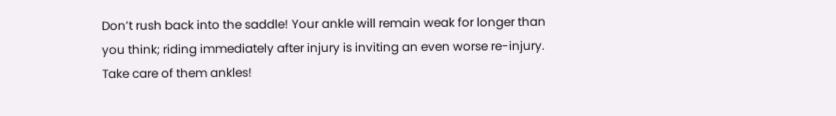Don’t rush back into the saddle! Your ankle will remain weak for longer than you think; riding immediately after injury is inviting an even worse re-injury. Take care of them ankles!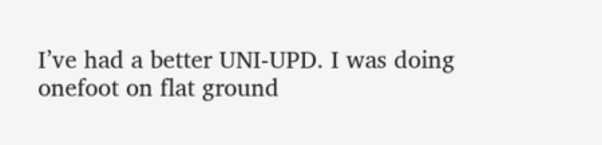I’ve had a better UNI-UPD. I was doing onefoot on flat ground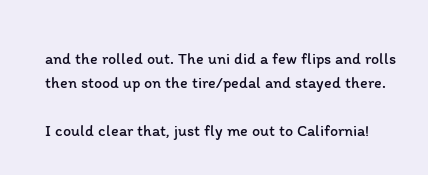and the rolled out. The uni did a few flips and rolls then stood up on the tire/pedal and stayed there.

I could clear that, just fly me out to California!